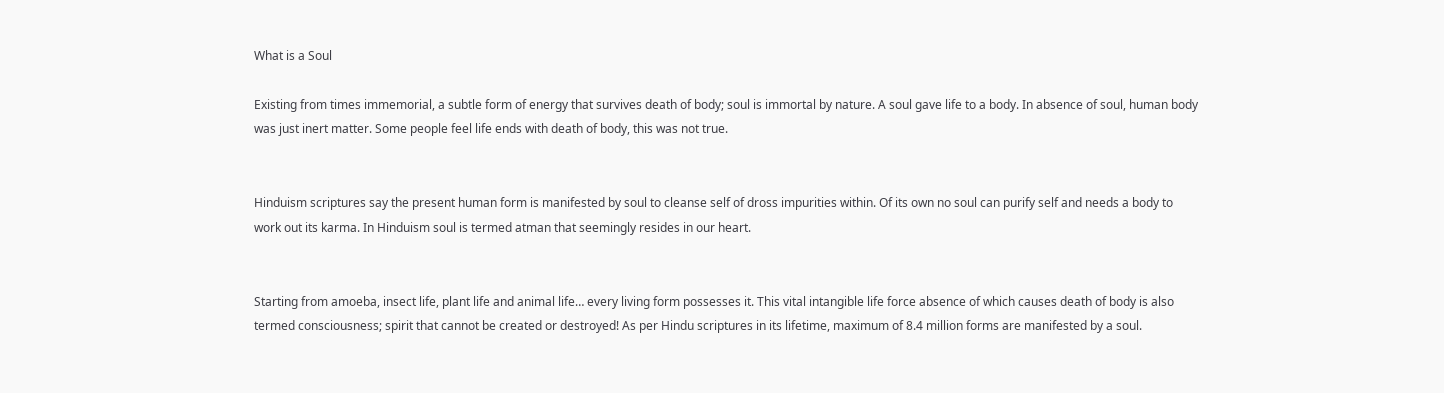What is a Soul

Existing from times immemorial, a subtle form of energy that survives death of body; soul is immortal by nature. A soul gave life to a body. In absence of soul, human body was just inert matter. Some people feel life ends with death of body, this was not true.


Hinduism scriptures say the present human form is manifested by soul to cleanse self of dross impurities within. Of its own no soul can purify self and needs a body to work out its karma. In Hinduism soul is termed atman that seemingly resides in our heart.


Starting from amoeba, insect life, plant life and animal life… every living form possesses it. This vital intangible life force absence of which causes death of body is also termed consciousness; spirit that cannot be created or destroyed! As per Hindu scriptures in its lifetime, maximum of 8.4 million forms are manifested by a soul.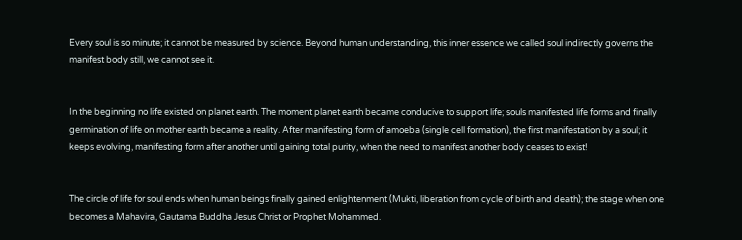Every soul is so minute; it cannot be measured by science. Beyond human understanding, this inner essence we called soul indirectly governs the manifest body still, we cannot see it.


In the beginning no life existed on planet earth. The moment planet earth became conducive to support life; souls manifested life forms and finally germination of life on mother earth became a reality. After manifesting form of amoeba (single cell formation), the first manifestation by a soul; it keeps evolving, manifesting form after another until gaining total purity, when the need to manifest another body ceases to exist!


The circle of life for soul ends when human beings finally gained enlightenment (Mukti, liberation from cycle of birth and death); the stage when one becomes a Mahavira, Gautama Buddha Jesus Christ or Prophet Mohammed.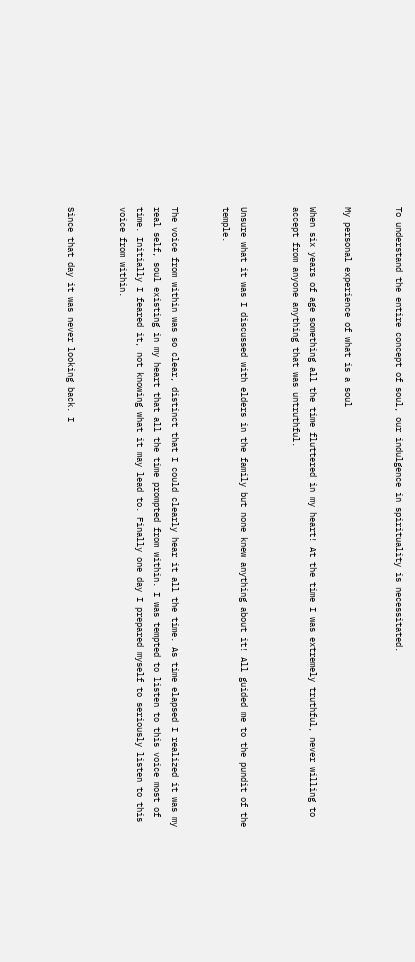To understand the entire concept of soul, our indulgence in spirituality is necessitated.


My personal experience of what is a soul

When six years of age something all the time fluttered in my heart! At the time I was extremely truthful, never willing to accept from anyone anything that was untruthful.


Unsure what it was I discussed with elders in the family but none knew anything about it! All guided me to the pundit of the temple.


The voice from within was so clear, distinct that I could clearly hear it all the time. As time elapsed I realized it was my real self, soul existing in my heart that all the time prompted from within. I was tempted to listen to this voice most of time. Initially I feared it, not knowing what it may lead to. Finally one day I prepared myself to seriously listen to this voice from within.


Since that day it was never looking back. I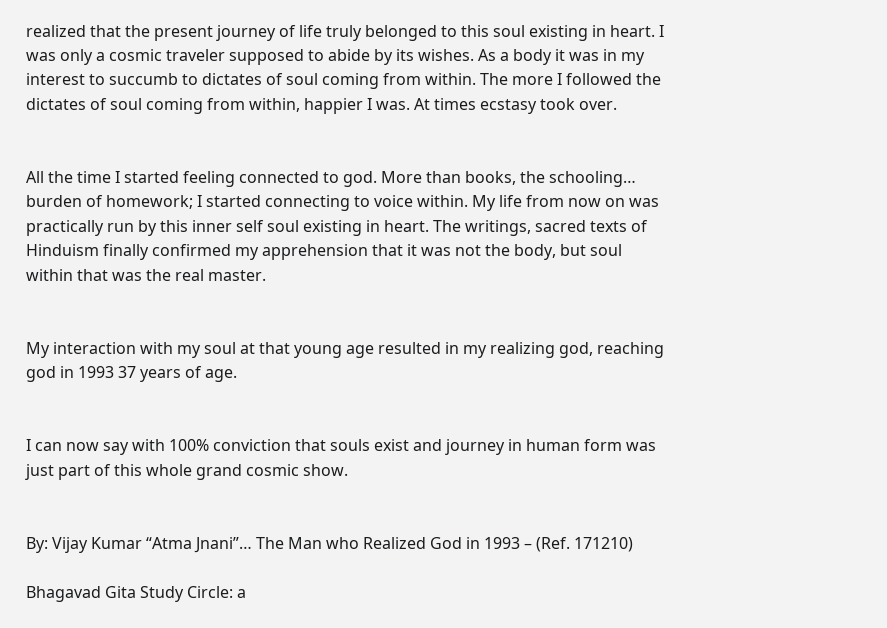realized that the present journey of life truly belonged to this soul existing in heart. I was only a cosmic traveler supposed to abide by its wishes. As a body it was in my interest to succumb to dictates of soul coming from within. The more I followed the dictates of soul coming from within, happier I was. At times ecstasy took over.


All the time I started feeling connected to god. More than books, the schooling… burden of homework; I started connecting to voice within. My life from now on was practically run by this inner self soul existing in heart. The writings, sacred texts of Hinduism finally confirmed my apprehension that it was not the body, but soul within that was the real master.


My interaction with my soul at that young age resulted in my realizing god, reaching god in 1993 37 years of age.


I can now say with 100% conviction that souls exist and journey in human form was just part of this whole grand cosmic show.


By: Vijay Kumar “Atma Jnani”… The Man who Realized God in 1993 – (Ref. 171210)

Bhagavad Gita Study Circle: a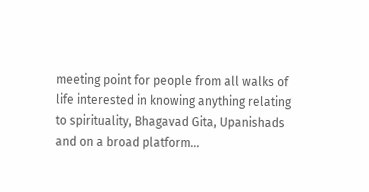meeting point for people from all walks of life interested in knowing anything relating to spirituality, Bhagavad Gita, Upanishads and on a broad platform…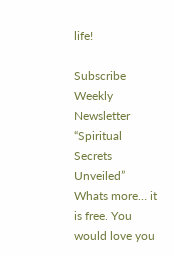life!

Subscribe Weekly Newsletter “Spiritual Secrets Unveiled”
Whats more… it is free. You would love you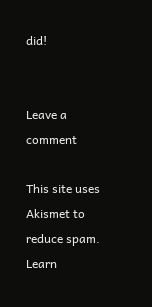did!


Leave a comment

This site uses Akismet to reduce spam. Learn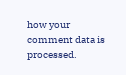how your comment data is processed.